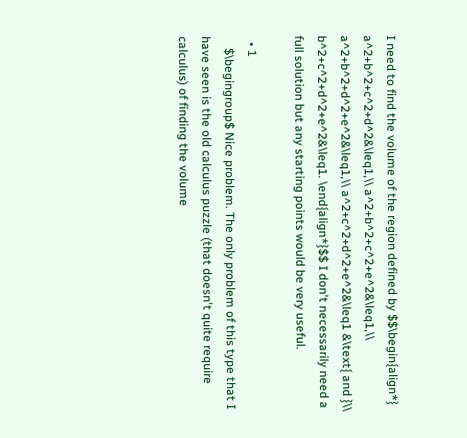I need to find the volume of the region defined by $$\begin{align*} a^2+b^2+c^2+d^2&\leq1,\\ a^2+b^2+c^2+e^2&\leq1,\\ a^2+b^2+d^2+e^2&\leq1,\\ a^2+c^2+d^2+e^2&\leq1 &\text{ and }\\ b^2+c^2+d^2+e^2&\leq1. \end{align*}$$ I don't necessarily need a full solution but any starting points would be very useful.

  • 1
    $\begingroup$ Nice problem. The only problem of this type that I have seen is the old calculus puzzle (that doesn't quite require calculus) of finding the volume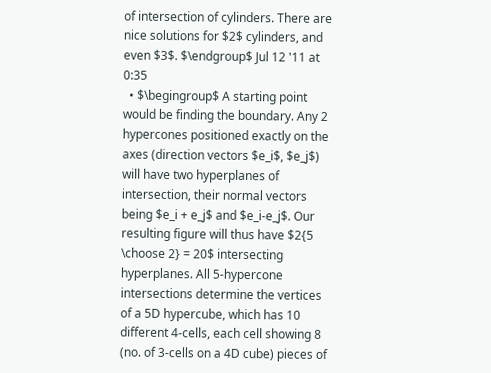of intersection of cylinders. There are nice solutions for $2$ cylinders, and even $3$. $\endgroup$ Jul 12 '11 at 0:35
  • $\begingroup$ A starting point would be finding the boundary. Any 2 hypercones positioned exactly on the axes (direction vectors $e_i$, $e_j$) will have two hyperplanes of intersection, their normal vectors being $e_i + e_j$ and $e_i-e_j$. Our resulting figure will thus have $2{5 \choose 2} = 20$ intersecting hyperplanes. All 5-hypercone intersections determine the vertices of a 5D hypercube, which has 10 different 4-cells, each cell showing 8 (no. of 3-cells on a 4D cube) pieces of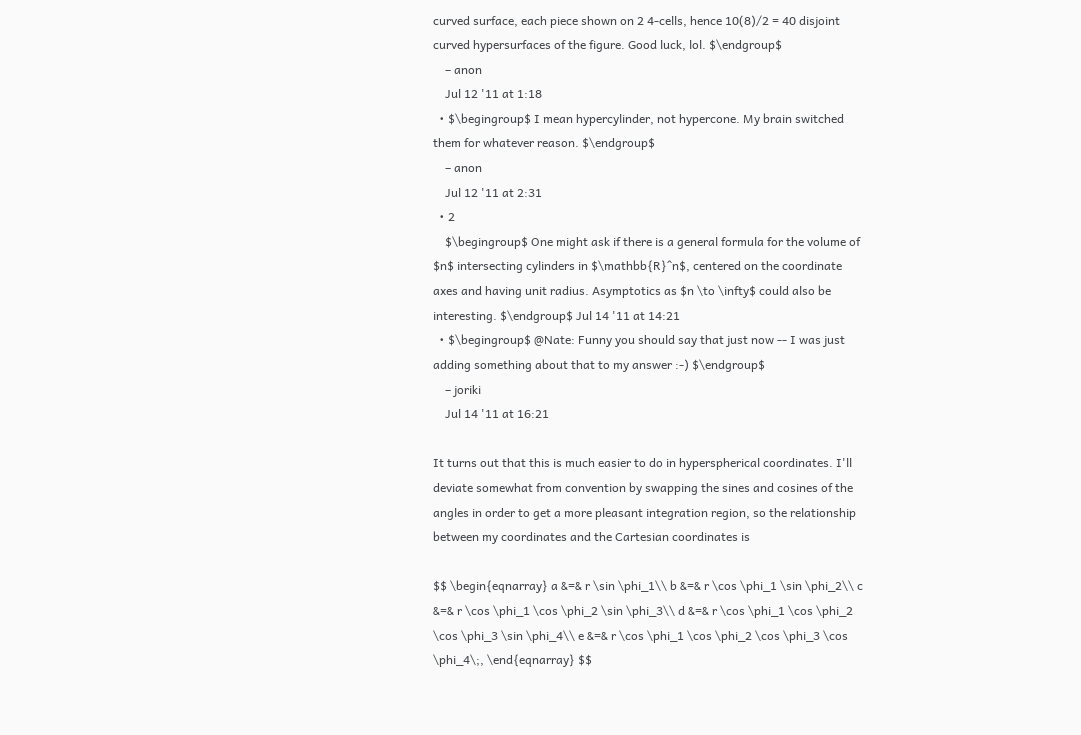curved surface, each piece shown on 2 4-cells, hence 10(8)/2 = 40 disjoint curved hypersurfaces of the figure. Good luck, lol. $\endgroup$
    – anon
    Jul 12 '11 at 1:18
  • $\begingroup$ I mean hypercylinder, not hypercone. My brain switched them for whatever reason. $\endgroup$
    – anon
    Jul 12 '11 at 2:31
  • 2
    $\begingroup$ One might ask if there is a general formula for the volume of $n$ intersecting cylinders in $\mathbb{R}^n$, centered on the coordinate axes and having unit radius. Asymptotics as $n \to \infty$ could also be interesting. $\endgroup$ Jul 14 '11 at 14:21
  • $\begingroup$ @Nate: Funny you should say that just now -- I was just adding something about that to my answer :-) $\endgroup$
    – joriki
    Jul 14 '11 at 16:21

It turns out that this is much easier to do in hyperspherical coordinates. I'll deviate somewhat from convention by swapping the sines and cosines of the angles in order to get a more pleasant integration region, so the relationship between my coordinates and the Cartesian coordinates is

$$ \begin{eqnarray} a &=& r \sin \phi_1\\ b &=& r \cos \phi_1 \sin \phi_2\\ c &=& r \cos \phi_1 \cos \phi_2 \sin \phi_3\\ d &=& r \cos \phi_1 \cos \phi_2 \cos \phi_3 \sin \phi_4\\ e &=& r \cos \phi_1 \cos \phi_2 \cos \phi_3 \cos \phi_4\;, \end{eqnarray} $$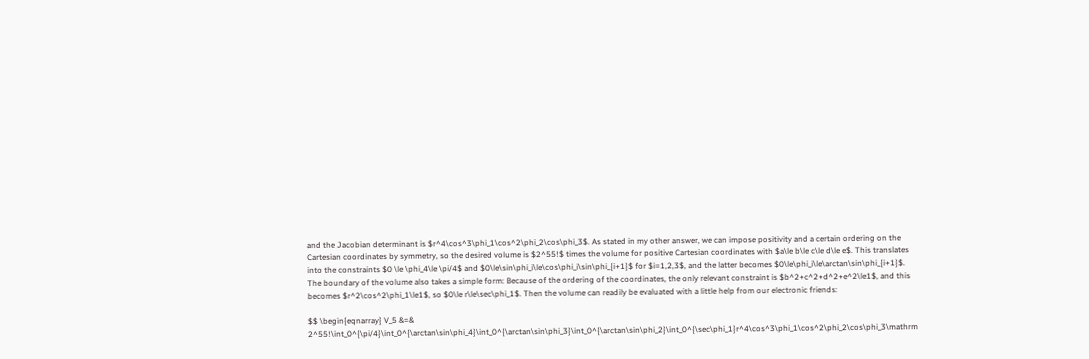and the Jacobian determinant is $r^4\cos^3\phi_1\cos^2\phi_2\cos\phi_3$. As stated in my other answer, we can impose positivity and a certain ordering on the Cartesian coordinates by symmetry, so the desired volume is $2^55!$ times the volume for positive Cartesian coordinates with $a\le b\le c\le d\le e$. This translates into the constraints $0 \le \phi_4\le \pi/4$ and $0\le\sin\phi_i\le\cos\phi_i\sin\phi_{i+1}$ for $i=1,2,3$, and the latter becomes $0\le\phi_i\le\arctan\sin\phi_{i+1}$. The boundary of the volume also takes a simple form: Because of the ordering of the coordinates, the only relevant constraint is $b^2+c^2+d^2+e^2\le1$, and this becomes $r^2\cos^2\phi_1\le1$, so $0\le r\le\sec\phi_1$. Then the volume can readily be evaluated with a little help from our electronic friends:

$$ \begin{eqnarray} V_5 &=& 2^55!\int_0^{\pi/4}\int_0^{\arctan\sin\phi_4}\int_0^{\arctan\sin\phi_3}\int_0^{\arctan\sin\phi_2}\int_0^{\sec\phi_1}r^4\cos^3\phi_1\cos^2\phi_2\cos\phi_3\mathrm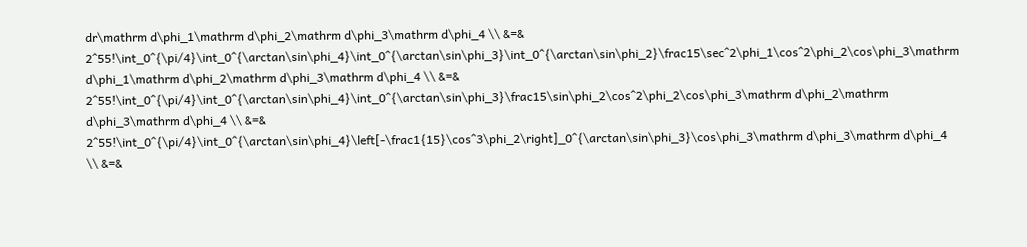dr\mathrm d\phi_1\mathrm d\phi_2\mathrm d\phi_3\mathrm d\phi_4 \\ &=& 2^55!\int_0^{\pi/4}\int_0^{\arctan\sin\phi_4}\int_0^{\arctan\sin\phi_3}\int_0^{\arctan\sin\phi_2}\frac15\sec^2\phi_1\cos^2\phi_2\cos\phi_3\mathrm d\phi_1\mathrm d\phi_2\mathrm d\phi_3\mathrm d\phi_4 \\ &=& 2^55!\int_0^{\pi/4}\int_0^{\arctan\sin\phi_4}\int_0^{\arctan\sin\phi_3}\frac15\sin\phi_2\cos^2\phi_2\cos\phi_3\mathrm d\phi_2\mathrm d\phi_3\mathrm d\phi_4 \\ &=& 2^55!\int_0^{\pi/4}\int_0^{\arctan\sin\phi_4}\left[-\frac1{15}\cos^3\phi_2\right]_0^{\arctan\sin\phi_3}\cos\phi_3\mathrm d\phi_3\mathrm d\phi_4 \\ &=&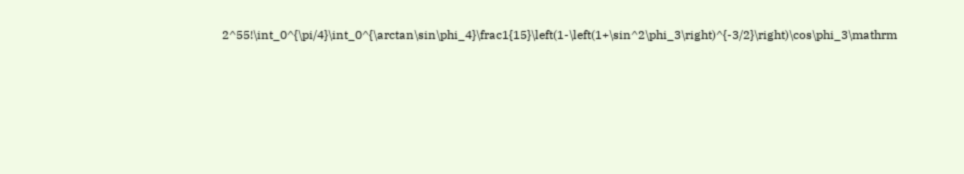2^55!\int_0^{\pi/4}\int_0^{\arctan\sin\phi_4}\frac1{15}\left(1-\left(1+\sin^2\phi_3\right)^{-3/2}\right)\cos\phi_3\mathrm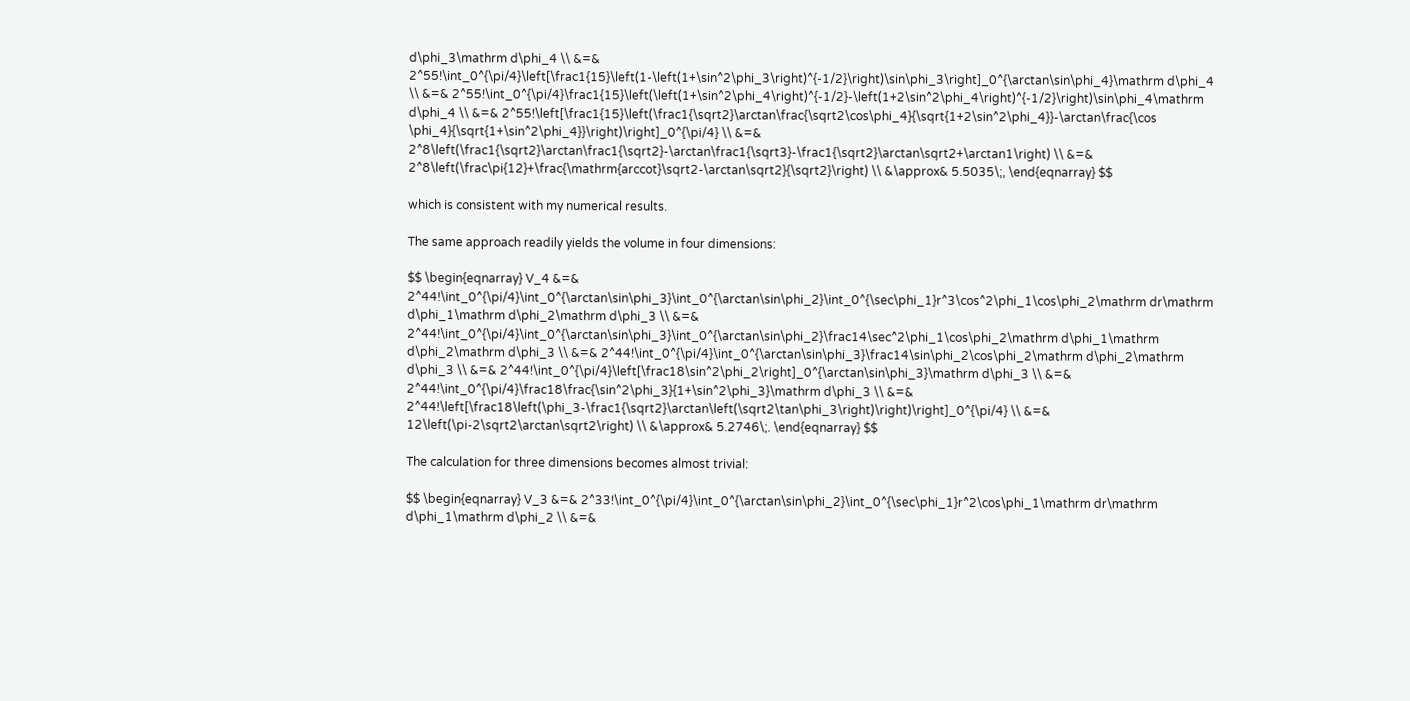d\phi_3\mathrm d\phi_4 \\ &=& 2^55!\int_0^{\pi/4}\left[\frac1{15}\left(1-\left(1+\sin^2\phi_3\right)^{-1/2}\right)\sin\phi_3\right]_0^{\arctan\sin\phi_4}\mathrm d\phi_4 \\ &=& 2^55!\int_0^{\pi/4}\frac1{15}\left(\left(1+\sin^2\phi_4\right)^{-1/2}-\left(1+2\sin^2\phi_4\right)^{-1/2}\right)\sin\phi_4\mathrm d\phi_4 \\ &=& 2^55!\left[\frac1{15}\left(\frac1{\sqrt2}\arctan\frac{\sqrt2\cos\phi_4}{\sqrt{1+2\sin^2\phi_4}}-\arctan\frac{\cos \phi_4}{\sqrt{1+\sin^2\phi_4}}\right)\right]_0^{\pi/4} \\ &=& 2^8\left(\frac1{\sqrt2}\arctan\frac1{\sqrt2}-\arctan\frac1{\sqrt3}-\frac1{\sqrt2}\arctan\sqrt2+\arctan1\right) \\ &=& 2^8\left(\frac\pi{12}+\frac{\mathrm{arccot}\sqrt2-\arctan\sqrt2}{\sqrt2}\right) \\ &\approx& 5.5035\;, \end{eqnarray} $$

which is consistent with my numerical results.

The same approach readily yields the volume in four dimensions:

$$ \begin{eqnarray} V_4 &=& 2^44!\int_0^{\pi/4}\int_0^{\arctan\sin\phi_3}\int_0^{\arctan\sin\phi_2}\int_0^{\sec\phi_1}r^3\cos^2\phi_1\cos\phi_2\mathrm dr\mathrm d\phi_1\mathrm d\phi_2\mathrm d\phi_3 \\ &=& 2^44!\int_0^{\pi/4}\int_0^{\arctan\sin\phi_3}\int_0^{\arctan\sin\phi_2}\frac14\sec^2\phi_1\cos\phi_2\mathrm d\phi_1\mathrm d\phi_2\mathrm d\phi_3 \\ &=& 2^44!\int_0^{\pi/4}\int_0^{\arctan\sin\phi_3}\frac14\sin\phi_2\cos\phi_2\mathrm d\phi_2\mathrm d\phi_3 \\ &=& 2^44!\int_0^{\pi/4}\left[\frac18\sin^2\phi_2\right]_0^{\arctan\sin\phi_3}\mathrm d\phi_3 \\ &=& 2^44!\int_0^{\pi/4}\frac18\frac{\sin^2\phi_3}{1+\sin^2\phi_3}\mathrm d\phi_3 \\ &=& 2^44!\left[\frac18\left(\phi_3-\frac1{\sqrt2}\arctan\left(\sqrt2\tan\phi_3\right)\right)\right]_0^{\pi/4} \\ &=& 12\left(\pi-2\sqrt2\arctan\sqrt2\right) \\ &\approx& 5.2746\;. \end{eqnarray} $$

The calculation for three dimensions becomes almost trivial:

$$ \begin{eqnarray} V_3 &=& 2^33!\int_0^{\pi/4}\int_0^{\arctan\sin\phi_2}\int_0^{\sec\phi_1}r^2\cos\phi_1\mathrm dr\mathrm d\phi_1\mathrm d\phi_2 \\ &=&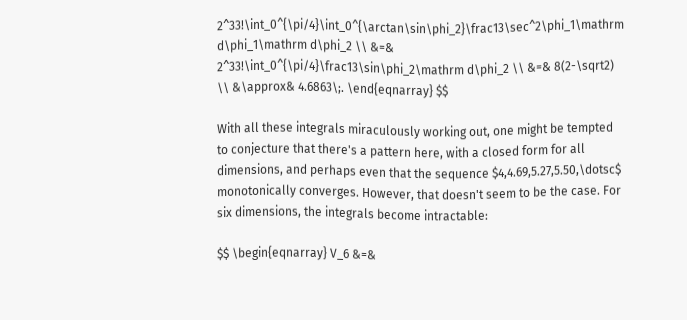2^33!\int_0^{\pi/4}\int_0^{\arctan\sin\phi_2}\frac13\sec^2\phi_1\mathrm d\phi_1\mathrm d\phi_2 \\ &=& 2^33!\int_0^{\pi/4}\frac13\sin\phi_2\mathrm d\phi_2 \\ &=& 8(2-\sqrt2) \\ &\approx& 4.6863\;. \end{eqnarray} $$

With all these integrals miraculously working out, one might be tempted to conjecture that there's a pattern here, with a closed form for all dimensions, and perhaps even that the sequence $4,4.69,5.27,5.50,\dotsc$ monotonically converges. However, that doesn't seem to be the case. For six dimensions, the integrals become intractable:

$$ \begin{eqnarray} V_6 &=&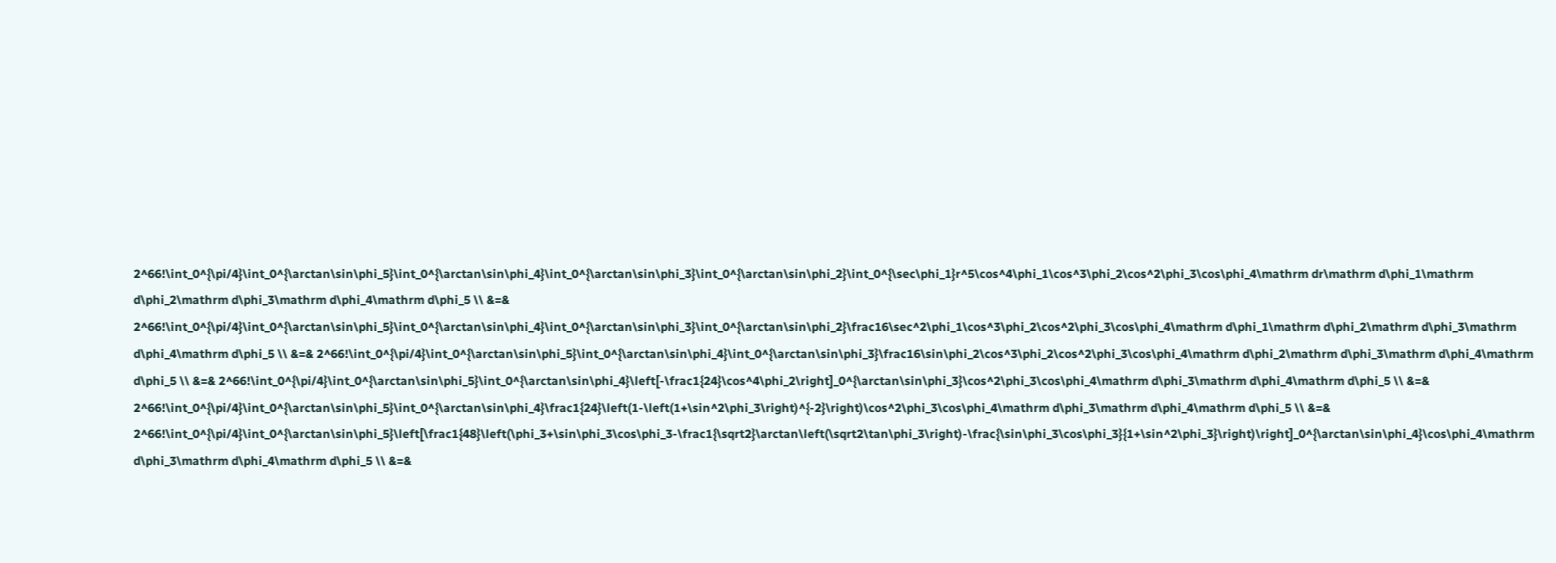2^66!\int_0^{\pi/4}\int_0^{\arctan\sin\phi_5}\int_0^{\arctan\sin\phi_4}\int_0^{\arctan\sin\phi_3}\int_0^{\arctan\sin\phi_2}\int_0^{\sec\phi_1}r^5\cos^4\phi_1\cos^3\phi_2\cos^2\phi_3\cos\phi_4\mathrm dr\mathrm d\phi_1\mathrm d\phi_2\mathrm d\phi_3\mathrm d\phi_4\mathrm d\phi_5 \\ &=& 2^66!\int_0^{\pi/4}\int_0^{\arctan\sin\phi_5}\int_0^{\arctan\sin\phi_4}\int_0^{\arctan\sin\phi_3}\int_0^{\arctan\sin\phi_2}\frac16\sec^2\phi_1\cos^3\phi_2\cos^2\phi_3\cos\phi_4\mathrm d\phi_1\mathrm d\phi_2\mathrm d\phi_3\mathrm d\phi_4\mathrm d\phi_5 \\ &=& 2^66!\int_0^{\pi/4}\int_0^{\arctan\sin\phi_5}\int_0^{\arctan\sin\phi_4}\int_0^{\arctan\sin\phi_3}\frac16\sin\phi_2\cos^3\phi_2\cos^2\phi_3\cos\phi_4\mathrm d\phi_2\mathrm d\phi_3\mathrm d\phi_4\mathrm d\phi_5 \\ &=& 2^66!\int_0^{\pi/4}\int_0^{\arctan\sin\phi_5}\int_0^{\arctan\sin\phi_4}\left[-\frac1{24}\cos^4\phi_2\right]_0^{\arctan\sin\phi_3}\cos^2\phi_3\cos\phi_4\mathrm d\phi_3\mathrm d\phi_4\mathrm d\phi_5 \\ &=& 2^66!\int_0^{\pi/4}\int_0^{\arctan\sin\phi_5}\int_0^{\arctan\sin\phi_4}\frac1{24}\left(1-\left(1+\sin^2\phi_3\right)^{-2}\right)\cos^2\phi_3\cos\phi_4\mathrm d\phi_3\mathrm d\phi_4\mathrm d\phi_5 \\ &=& 2^66!\int_0^{\pi/4}\int_0^{\arctan\sin\phi_5}\left[\frac1{48}\left(\phi_3+\sin\phi_3\cos\phi_3-\frac1{\sqrt2}\arctan\left(\sqrt2\tan\phi_3\right)-\frac{\sin\phi_3\cos\phi_3}{1+\sin^2\phi_3}\right)\right]_0^{\arctan\sin\phi_4}\cos\phi_4\mathrm d\phi_3\mathrm d\phi_4\mathrm d\phi_5 \\ &=&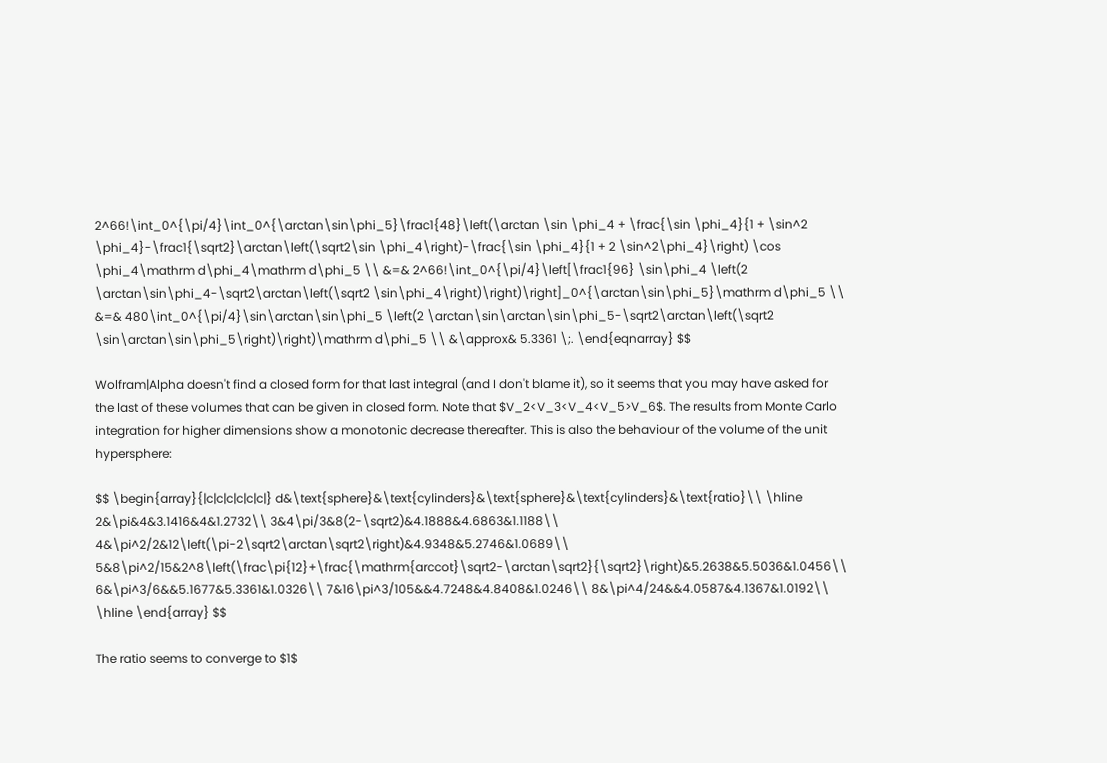2^66!\int_0^{\pi/4}\int_0^{\arctan\sin\phi_5}\frac1{48}\left(\arctan \sin \phi_4 + \frac{\sin \phi_4}{1 + \sin^2 \phi_4}-\frac1{\sqrt2}\arctan\left(\sqrt2\sin \phi_4\right)-\frac{\sin \phi_4}{1 + 2 \sin^2\phi_4}\right) \cos \phi_4\mathrm d\phi_4\mathrm d\phi_5 \\ &=& 2^66!\int_0^{\pi/4}\left[\frac1{96} \sin\phi_4 \left(2 \arctan\sin\phi_4-\sqrt2\arctan\left(\sqrt2 \sin\phi_4\right)\right)\right]_0^{\arctan\sin\phi_5}\mathrm d\phi_5 \\ &=& 480\int_0^{\pi/4}\sin\arctan\sin\phi_5 \left(2 \arctan\sin\arctan\sin\phi_5-\sqrt2\arctan\left(\sqrt2 \sin\arctan\sin\phi_5\right)\right)\mathrm d\phi_5 \\ &\approx& 5.3361 \;. \end{eqnarray} $$

Wolfram|Alpha doesn't find a closed form for that last integral (and I don't blame it), so it seems that you may have asked for the last of these volumes that can be given in closed form. Note that $V_2<V_3<V_4<V_5>V_6$. The results from Monte Carlo integration for higher dimensions show a monotonic decrease thereafter. This is also the behaviour of the volume of the unit hypersphere:

$$ \begin{array}{|c|c|c|c|c|c|} d&\text{sphere}&\text{cylinders}&\text{sphere}&\text{cylinders}&\text{ratio}\\ \hline 2&\pi&4&3.1416&4&1.2732\\ 3&4\pi/3&8(2-\sqrt2)&4.1888&4.6863&1.1188\\ 4&\pi^2/2&12\left(\pi-2\sqrt2\arctan\sqrt2\right)&4.9348&5.2746&1.0689\\ 5&8\pi^2/15&2^8\left(\frac\pi{12}+\frac{\mathrm{arccot}\sqrt2-\arctan\sqrt2}{\sqrt2}\right)&5.2638&5.5036&1.0456\\ 6&\pi^3/6&&5.1677&5.3361&1.0326\\ 7&16\pi^3/105&&4.7248&4.8408&1.0246\\ 8&\pi^4/24&&4.0587&4.1367&1.0192\\ \hline \end{array} $$

The ratio seems to converge to $1$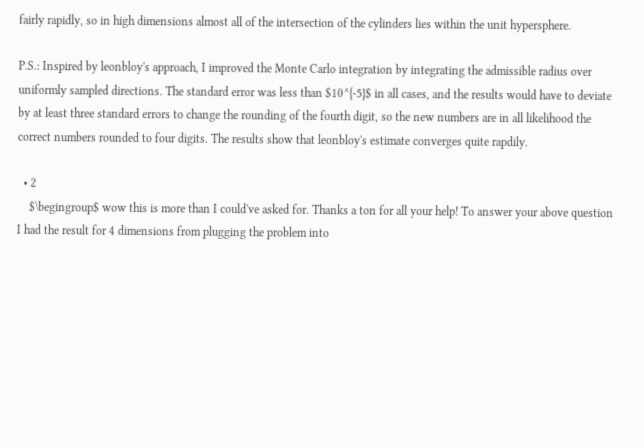fairly rapidly, so in high dimensions almost all of the intersection of the cylinders lies within the unit hypersphere.

P.S.: Inspired by leonbloy's approach, I improved the Monte Carlo integration by integrating the admissible radius over uniformly sampled directions. The standard error was less than $10^{-5}$ in all cases, and the results would have to deviate by at least three standard errors to change the rounding of the fourth digit, so the new numbers are in all likelihood the correct numbers rounded to four digits. The results show that leonbloy's estimate converges quite rapdily.

  • 2
    $\begingroup$ wow this is more than I could've asked for. Thanks a ton for all your help! To answer your above question I had the result for 4 dimensions from plugging the problem into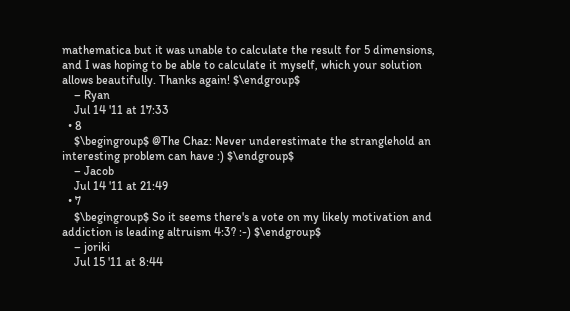mathematica but it was unable to calculate the result for 5 dimensions, and I was hoping to be able to calculate it myself, which your solution allows beautifully. Thanks again! $\endgroup$
    – Ryan
    Jul 14 '11 at 17:33
  • 8
    $\begingroup$ @The Chaz: Never underestimate the stranglehold an interesting problem can have :) $\endgroup$
    – Jacob
    Jul 14 '11 at 21:49
  • 7
    $\begingroup$ So it seems there's a vote on my likely motivation and addiction is leading altruism 4:3? :-) $\endgroup$
    – joriki
    Jul 15 '11 at 8:44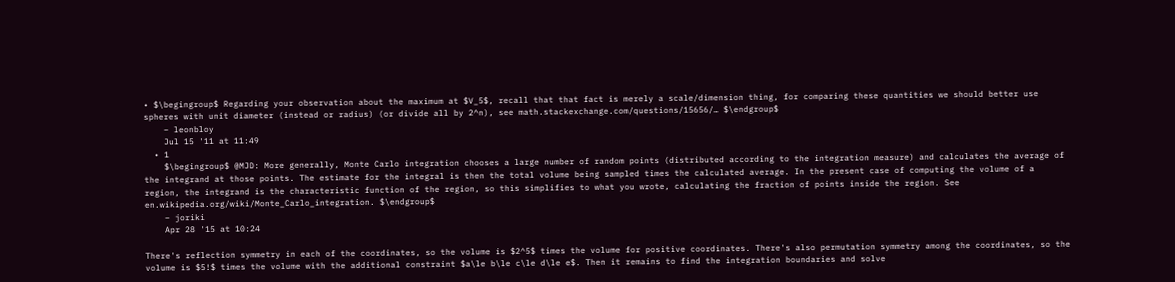• $\begingroup$ Regarding your observation about the maximum at $V_5$, recall that that fact is merely a scale/dimension thing, for comparing these quantities we should better use spheres with unit diameter (instead or radius) (or divide all by 2^n), see math.stackexchange.com/questions/15656/… $\endgroup$
    – leonbloy
    Jul 15 '11 at 11:49
  • 1
    $\begingroup$ @MJD: More generally, Monte Carlo integration chooses a large number of random points (distributed according to the integration measure) and calculates the average of the integrand at those points. The estimate for the integral is then the total volume being sampled times the calculated average. In the present case of computing the volume of a region, the integrand is the characteristic function of the region, so this simplifies to what you wrote, calculating the fraction of points inside the region. See en.wikipedia.org/wiki/Monte_Carlo_integration. $\endgroup$
    – joriki
    Apr 28 '15 at 10:24

There's reflection symmetry in each of the coordinates, so the volume is $2^5$ times the volume for positive coordinates. There's also permutation symmetry among the coordinates, so the volume is $5!$ times the volume with the additional constraint $a\le b\le c\le d\le e$. Then it remains to find the integration boundaries and solve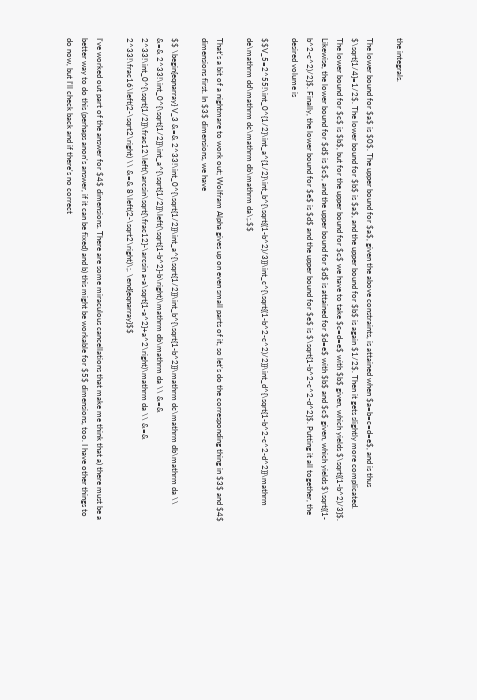the integrals.

The lower bound for $a$ is $0$. The upper bound for $a$, given the above constraints, is attained when $a=b=c=d=e$, and is thus $\sqrt{1/4}=1/2$. The lower bound for $b$ is $a$, and the upper bound for $b$ is again $1/2$. Then it gets slightly more complicated. The lower bound for $c$ is $b$, but for the upper bound for $c$ we have to take $c=d=e$ with $b$ given, which yields $\sqrt{(1-b^2)/3}$. Likewise, the lower bound for $d$ is $c$, and the upper bound for $d$ is attained for $d=e$ with $b$ and $c$ given, which yields $\sqrt{(1-b^2-c^2)/2}$. Finally, the lower bound for $e$ is $d$ and the upper bound for $e$ is $\sqrt{1-b^2-c^2-d^2}$. Putting it all together, the desired volume is

$$V_5=2^55!\int_0^{1/2}\int_a^{1/2}\int_b^{\sqrt{(1-b^2)/3}}\int_c^{\sqrt{(1-b^2-c^2)/2}}\int_d^{\sqrt{1-b^2-c^2-d^2}}\mathrm de\mathrm dd\mathrm dc\mathrm db\mathrm da\;.$$

That's a bit of a nightmare to work out; Wolfram Alpha gives up on even small parts of it, so let's do the corresponding thing in $3$ and $4$ dimensions first. In $3$ dimensions, we have

$$ \begin{eqnarray} V_3 &=& 2^33!\int_0^{\sqrt{1/2}}\int_a^{\sqrt{1/2}}\int_b^{\sqrt{1-b^2}}\mathrm dc\mathrm db\mathrm da \\ &=& 2^33!\int_0^{\sqrt{1/2}}\int_a^{\sqrt{1/2}}\left(\sqrt{1-b^2}-b\right)\mathrm db\mathrm da \\ &=& 2^33!\int_0^{\sqrt{1/2}}\frac12\left(\arcsin\sqrt{\frac12}-\arcsin a-a\sqrt{1-a^2}+a^2\right)\mathrm da \\ &=& 2^33!\frac16\left(2-\sqrt2\right) \\ &=& 8\left(2-\sqrt2\right)\;. \end{eqnarray}$$

I've worked out part of the answer for $4$ dimensions. There are some miraculous cancellations that make me think that a) there must be a better way to do this (perhaps anon's answer, if it can be fixed) and b) this might be workable for $5$ dimensions, too. I have other things to do now, but I'll check back and if there's no correct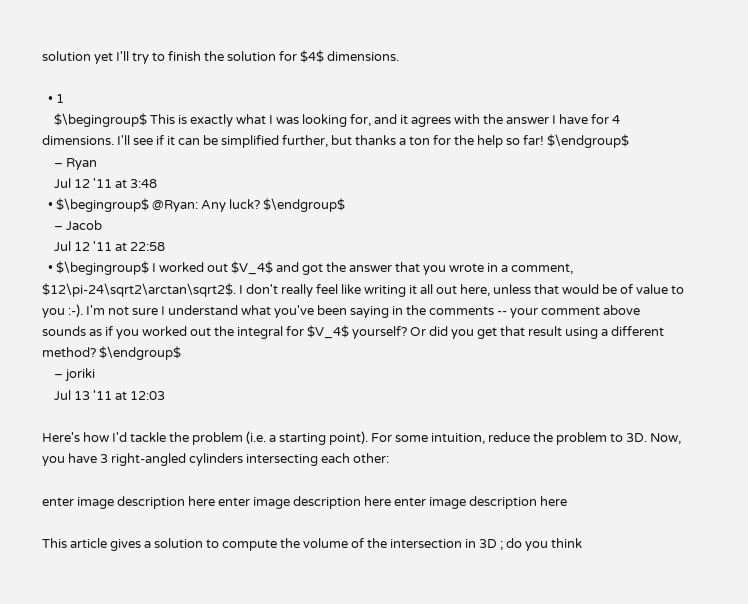solution yet I'll try to finish the solution for $4$ dimensions.

  • 1
    $\begingroup$ This is exactly what I was looking for, and it agrees with the answer I have for 4 dimensions. I'll see if it can be simplified further, but thanks a ton for the help so far! $\endgroup$
    – Ryan
    Jul 12 '11 at 3:48
  • $\begingroup$ @Ryan: Any luck? $\endgroup$
    – Jacob
    Jul 12 '11 at 22:58
  • $\begingroup$ I worked out $V_4$ and got the answer that you wrote in a comment, $12\pi-24\sqrt2\arctan\sqrt2$. I don't really feel like writing it all out here, unless that would be of value to you :-). I'm not sure I understand what you've been saying in the comments -- your comment above sounds as if you worked out the integral for $V_4$ yourself? Or did you get that result using a different method? $\endgroup$
    – joriki
    Jul 13 '11 at 12:03

Here's how I'd tackle the problem (i.e. a starting point). For some intuition, reduce the problem to 3D. Now, you have 3 right-angled cylinders intersecting each other:

enter image description here enter image description here enter image description here

This article gives a solution to compute the volume of the intersection in 3D ; do you think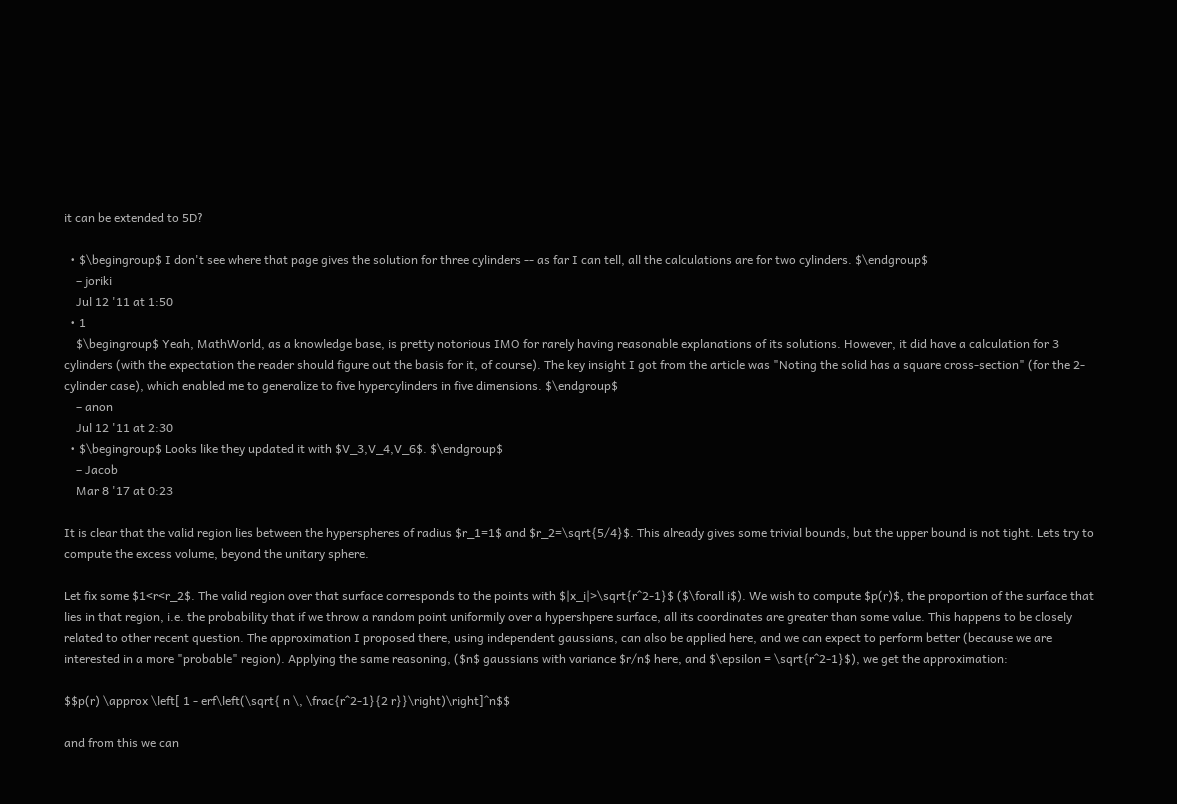it can be extended to 5D?

  • $\begingroup$ I don't see where that page gives the solution for three cylinders -- as far I can tell, all the calculations are for two cylinders. $\endgroup$
    – joriki
    Jul 12 '11 at 1:50
  • 1
    $\begingroup$ Yeah, MathWorld, as a knowledge base, is pretty notorious IMO for rarely having reasonable explanations of its solutions. However, it did have a calculation for 3 cylinders (with the expectation the reader should figure out the basis for it, of course). The key insight I got from the article was "Noting the solid has a square cross-section" (for the 2-cylinder case), which enabled me to generalize to five hypercylinders in five dimensions. $\endgroup$
    – anon
    Jul 12 '11 at 2:30
  • $\begingroup$ Looks like they updated it with $V_3,V_4,V_6$. $\endgroup$
    – Jacob
    Mar 8 '17 at 0:23

It is clear that the valid region lies between the hyperspheres of radius $r_1=1$ and $r_2=\sqrt{5/4}$. This already gives some trivial bounds, but the upper bound is not tight. Lets try to compute the excess volume, beyond the unitary sphere.

Let fix some $1<r<r_2$. The valid region over that surface corresponds to the points with $|x_i|>\sqrt{r^2-1}$ ($\forall i$). We wish to compute $p(r)$, the proportion of the surface that lies in that region, i.e. the probability that if we throw a random point uniformily over a hypershpere surface, all its coordinates are greater than some value. This happens to be closely related to other recent question. The approximation I proposed there, using independent gaussians, can also be applied here, and we can expect to perform better (because we are interested in a more "probable" region). Applying the same reasoning, ($n$ gaussians with variance $r/n$ here, and $\epsilon = \sqrt{r^2-1}$), we get the approximation:

$$p(r) \approx \left[ 1 - erf\left(\sqrt{ n \, \frac{r^2-1}{2 r}}\right)\right]^n$$

and from this we can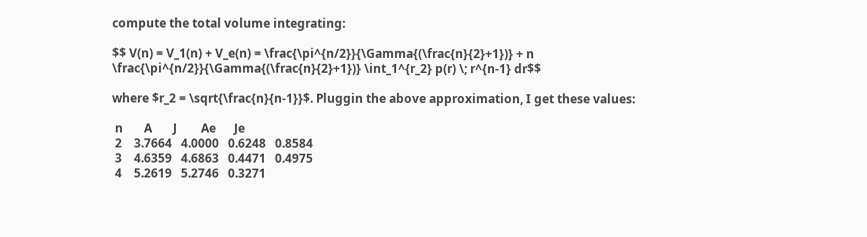compute the total volume integrating:

$$ V(n) = V_1(n) + V_e(n) = \frac{\pi^{n/2}}{\Gamma{(\frac{n}{2}+1})} + n \frac{\pi^{n/2}}{\Gamma{(\frac{n}{2}+1})} \int_1^{r_2} p(r) \; r^{n-1} dr$$

where $r_2 = \sqrt{\frac{n}{n-1}}$. Pluggin the above approximation, I get these values:

 n       A       J        Ae      Je
 2    3.7664   4.0000   0.6248   0.8584
 3    4.6359   4.6863   0.4471   0.4975
 4    5.2619   5.2746   0.3271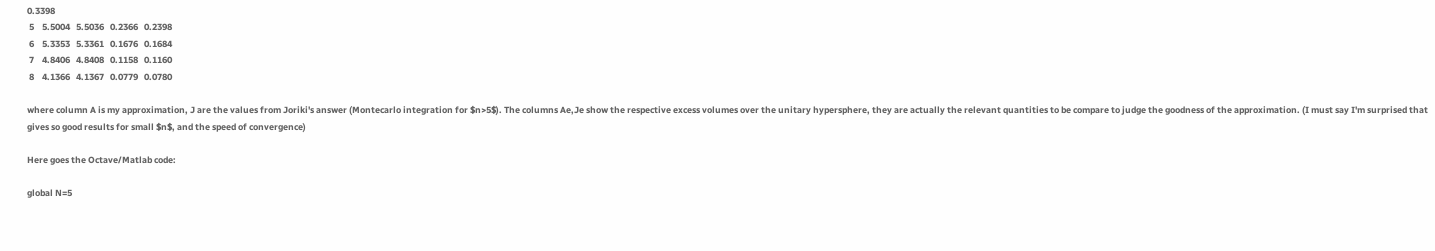0.3398
 5    5.5004   5.5036   0.2366   0.2398
 6    5.3353   5.3361   0.1676   0.1684
 7    4.8406   4.8408   0.1158   0.1160
 8    4.1366   4.1367   0.0779   0.0780

where column A is my approximation, J are the values from Joriki's answer (Montecarlo integration for $n>5$). The columns Ae,Je show the respective excess volumes over the unitary hypersphere, they are actually the relevant quantities to be compare to judge the goodness of the approximation. (I must say I'm surprised that gives so good results for small $n$, and the speed of convergence)

Here goes the Octave/Matlab code:

global N=5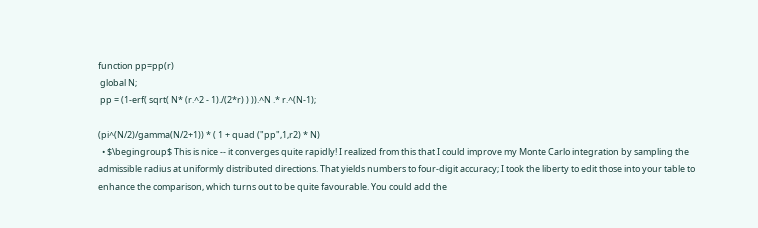function pp=pp(r)
 global N;
 pp = (1-erf( sqrt( N* (r.^2 - 1)./(2*r) ) )).^N .* r.^(N-1);

(pi^(N/2)/gamma(N/2+1)) * ( 1 + quad ("pp",1,r2) * N)
  • $\begingroup$ This is nice -- it converges quite rapidly! I realized from this that I could improve my Monte Carlo integration by sampling the admissible radius at uniformly distributed directions. That yields numbers to four-digit accuracy; I took the liberty to edit those into your table to enhance the comparison, which turns out to be quite favourable. You could add the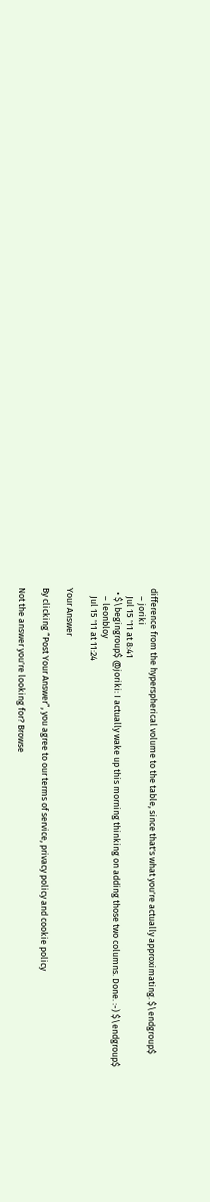difference from the hyperspherical volume to the table, since that's what you're actually approximating. $\endgroup$
    – joriki
    Jul 15 '11 at 8:41
  • $\begingroup$ @joriki: I actually wake up this morning thinking on adding those two columns. Done. :-) $\endgroup$
    – leonbloy
    Jul 15 '11 at 11:24

Your Answer

By clicking “Post Your Answer”, you agree to our terms of service, privacy policy and cookie policy

Not the answer you're looking for? Browse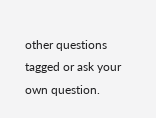other questions tagged or ask your own question.